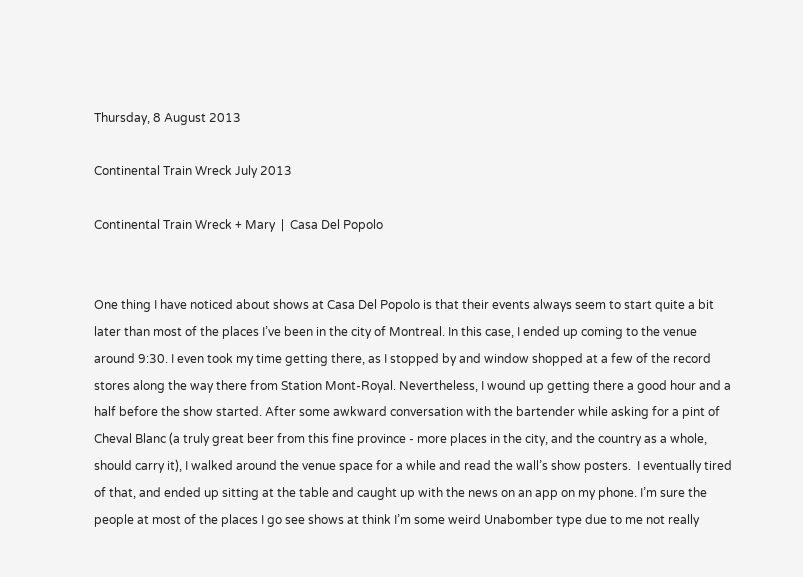Thursday, 8 August 2013

Continental Train Wreck July 2013

Continental Train Wreck + Mary  |  Casa Del Popolo


One thing I have noticed about shows at Casa Del Popolo is that their events always seem to start quite a bit later than most of the places I’ve been in the city of Montreal. In this case, I ended up coming to the venue around 9:30. I even took my time getting there, as I stopped by and window shopped at a few of the record stores along the way there from Station Mont-Royal. Nevertheless, I wound up getting there a good hour and a half before the show started. After some awkward conversation with the bartender while asking for a pint of Cheval Blanc (a truly great beer from this fine province - more places in the city, and the country as a whole, should carry it), I walked around the venue space for a while and read the wall’s show posters.  I eventually tired of that, and ended up sitting at the table and caught up with the news on an app on my phone. I’m sure the people at most of the places I go see shows at think I’m some weird Unabomber type due to me not really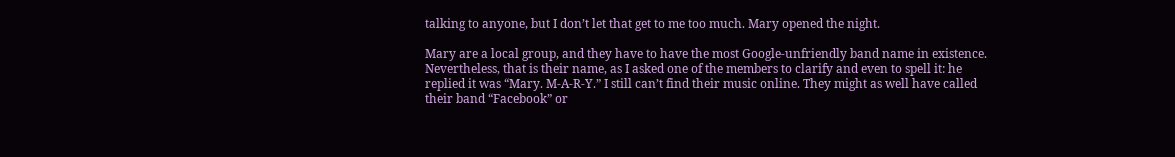talking to anyone, but I don’t let that get to me too much. Mary opened the night.

Mary are a local group, and they have to have the most Google-unfriendly band name in existence. Nevertheless, that is their name, as I asked one of the members to clarify and even to spell it: he replied it was “Mary. M-A-R-Y.” I still can’t find their music online. They might as well have called their band “Facebook” or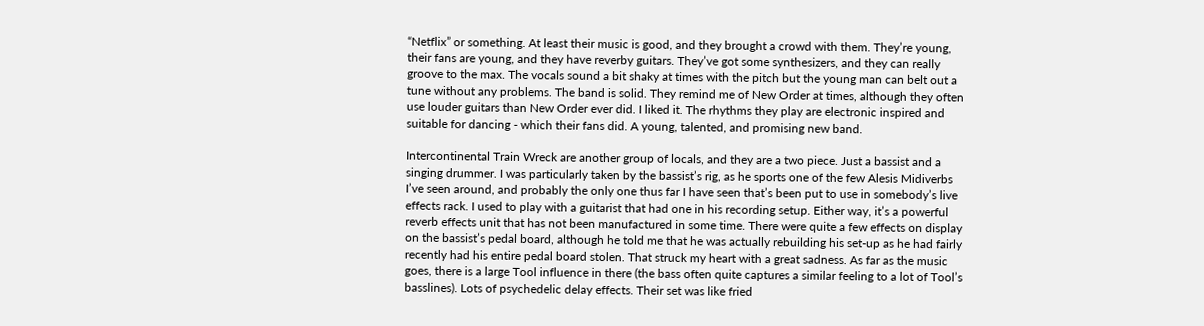“Netflix” or something. At least their music is good, and they brought a crowd with them. They’re young, their fans are young, and they have reverby guitars. They’ve got some synthesizers, and they can really groove to the max. The vocals sound a bit shaky at times with the pitch but the young man can belt out a tune without any problems. The band is solid. They remind me of New Order at times, although they often use louder guitars than New Order ever did. I liked it. The rhythms they play are electronic inspired and suitable for dancing - which their fans did. A young, talented, and promising new band.

Intercontinental Train Wreck are another group of locals, and they are a two piece. Just a bassist and a singing drummer. I was particularly taken by the bassist’s rig, as he sports one of the few Alesis Midiverbs I’ve seen around, and probably the only one thus far I have seen that’s been put to use in somebody’s live effects rack. I used to play with a guitarist that had one in his recording setup. Either way, it’s a powerful reverb effects unit that has not been manufactured in some time. There were quite a few effects on display on the bassist’s pedal board, although he told me that he was actually rebuilding his set-up as he had fairly recently had his entire pedal board stolen. That struck my heart with a great sadness. As far as the music goes, there is a large Tool influence in there (the bass often quite captures a similar feeling to a lot of Tool’s basslines). Lots of psychedelic delay effects. Their set was like fried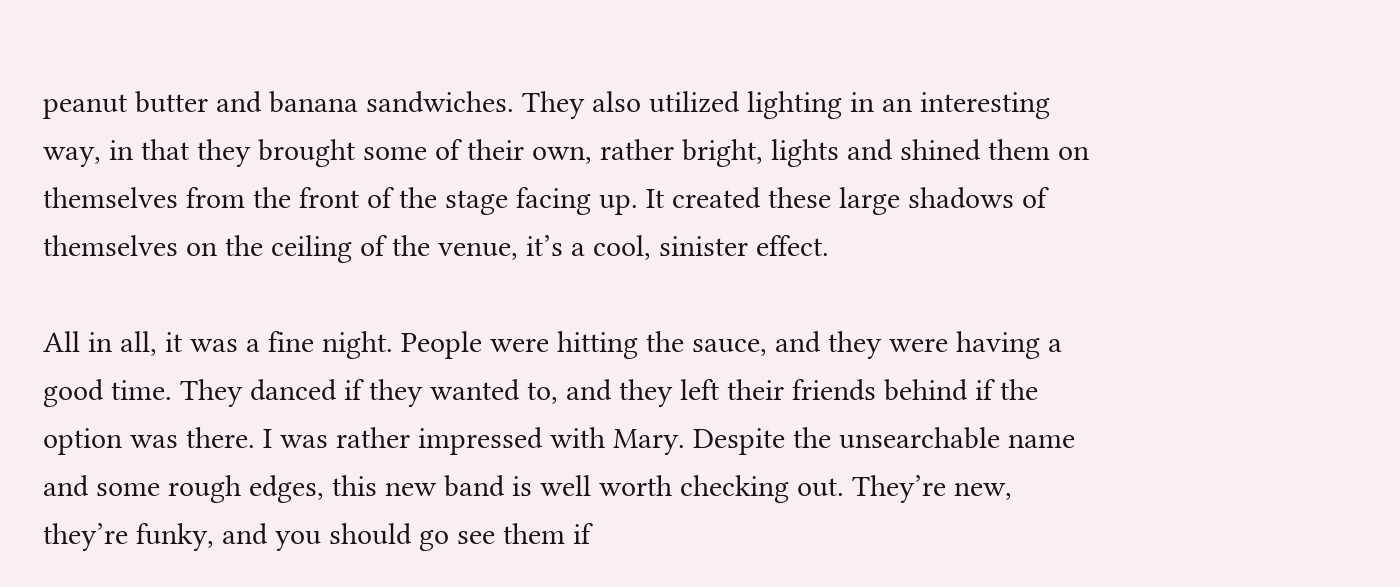peanut butter and banana sandwiches. They also utilized lighting in an interesting way, in that they brought some of their own, rather bright, lights and shined them on themselves from the front of the stage facing up. It created these large shadows of themselves on the ceiling of the venue, it’s a cool, sinister effect.

All in all, it was a fine night. People were hitting the sauce, and they were having a good time. They danced if they wanted to, and they left their friends behind if the option was there. I was rather impressed with Mary. Despite the unsearchable name and some rough edges, this new band is well worth checking out. They’re new, they’re funky, and you should go see them if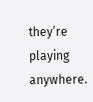they’re playing anywhere.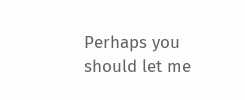Perhaps you should let me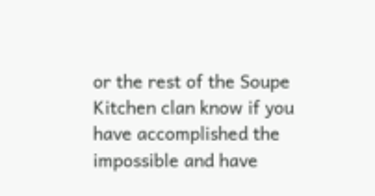or the rest of the Soupe Kitchen clan know if you have accomplished the impossible and have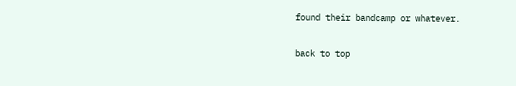found their bandcamp or whatever.

back to top